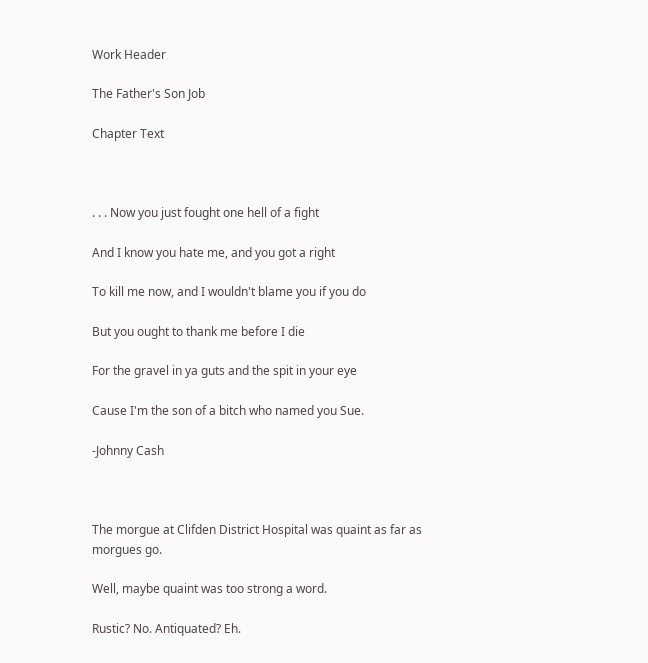Work Header

The Father's Son Job

Chapter Text



. . . Now you just fought one hell of a fight

And I know you hate me, and you got a right

To kill me now, and I wouldn't blame you if you do

But you ought to thank me before I die

For the gravel in ya guts and the spit in your eye

Cause I'm the son of a bitch who named you Sue.

-Johnny Cash



The morgue at Clifden District Hospital was quaint as far as morgues go.

Well, maybe quaint was too strong a word.

Rustic? No. Antiquated? Eh.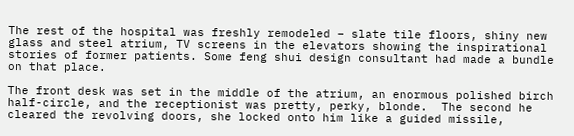The rest of the hospital was freshly remodeled – slate tile floors, shiny new glass and steel atrium, TV screens in the elevators showing the inspirational stories of former patients. Some feng shui design consultant had made a bundle on that place.

The front desk was set in the middle of the atrium, an enormous polished birch half-circle, and the receptionist was pretty, perky, blonde.  The second he cleared the revolving doors, she locked onto him like a guided missile,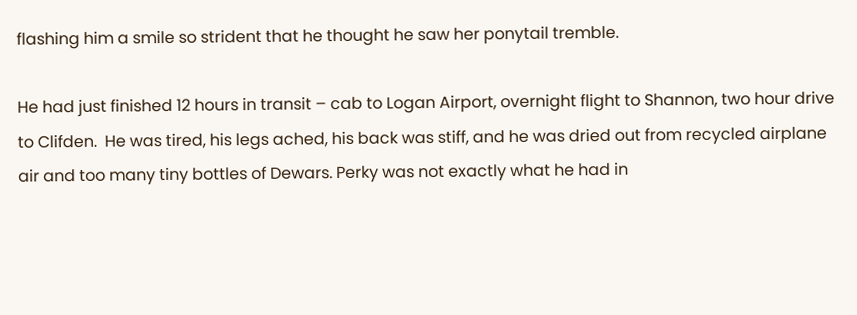flashing him a smile so strident that he thought he saw her ponytail tremble.

He had just finished 12 hours in transit – cab to Logan Airport, overnight flight to Shannon, two hour drive to Clifden.  He was tired, his legs ached, his back was stiff, and he was dried out from recycled airplane air and too many tiny bottles of Dewars. Perky was not exactly what he had in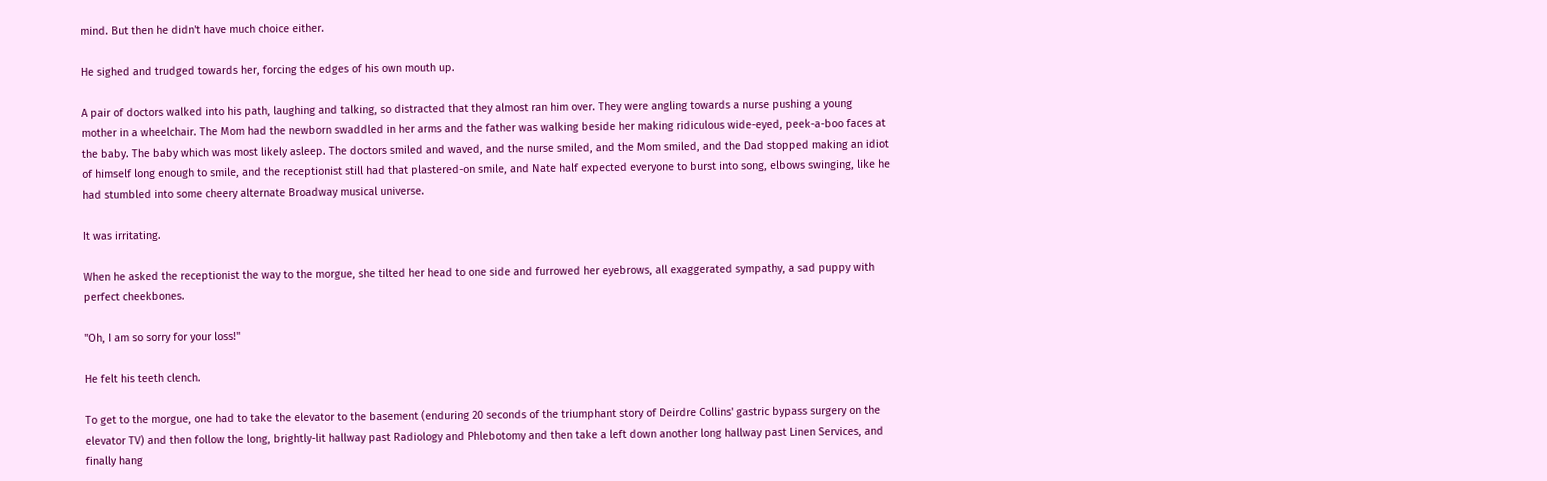mind. But then he didn't have much choice either.

He sighed and trudged towards her, forcing the edges of his own mouth up.

A pair of doctors walked into his path, laughing and talking, so distracted that they almost ran him over. They were angling towards a nurse pushing a young mother in a wheelchair. The Mom had the newborn swaddled in her arms and the father was walking beside her making ridiculous wide-eyed, peek-a-boo faces at the baby. The baby which was most likely asleep. The doctors smiled and waved, and the nurse smiled, and the Mom smiled, and the Dad stopped making an idiot of himself long enough to smile, and the receptionist still had that plastered-on smile, and Nate half expected everyone to burst into song, elbows swinging, like he had stumbled into some cheery alternate Broadway musical universe.

It was irritating.

When he asked the receptionist the way to the morgue, she tilted her head to one side and furrowed her eyebrows, all exaggerated sympathy, a sad puppy with perfect cheekbones.

"Oh, I am so sorry for your loss!"

He felt his teeth clench.

To get to the morgue, one had to take the elevator to the basement (enduring 20 seconds of the triumphant story of Deirdre Collins' gastric bypass surgery on the elevator TV) and then follow the long, brightly-lit hallway past Radiology and Phlebotomy and then take a left down another long hallway past Linen Services, and finally hang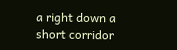a right down a short corridor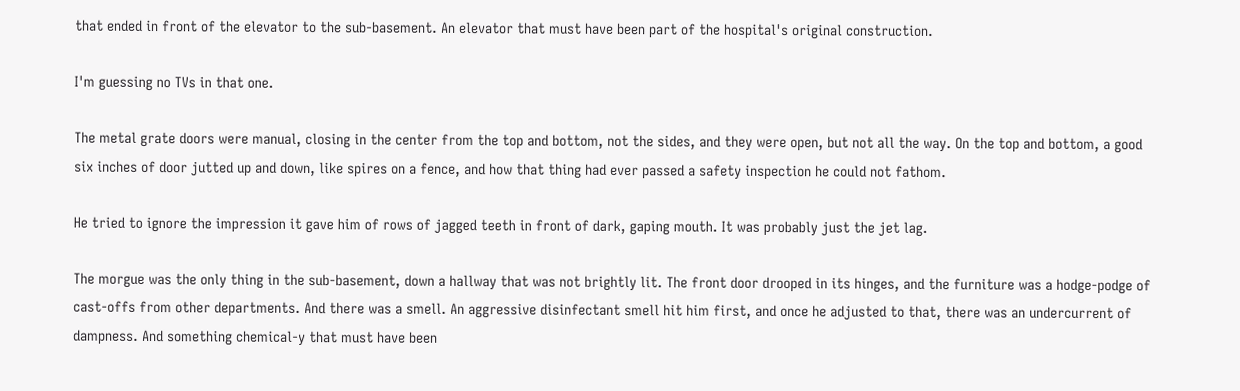that ended in front of the elevator to the sub-basement. An elevator that must have been part of the hospital's original construction.

I'm guessing no TVs in that one.

The metal grate doors were manual, closing in the center from the top and bottom, not the sides, and they were open, but not all the way. On the top and bottom, a good six inches of door jutted up and down, like spires on a fence, and how that thing had ever passed a safety inspection he could not fathom.

He tried to ignore the impression it gave him of rows of jagged teeth in front of dark, gaping mouth. It was probably just the jet lag.

The morgue was the only thing in the sub-basement, down a hallway that was not brightly lit. The front door drooped in its hinges, and the furniture was a hodge-podge of cast-offs from other departments. And there was a smell. An aggressive disinfectant smell hit him first, and once he adjusted to that, there was an undercurrent of dampness. And something chemical-y that must have been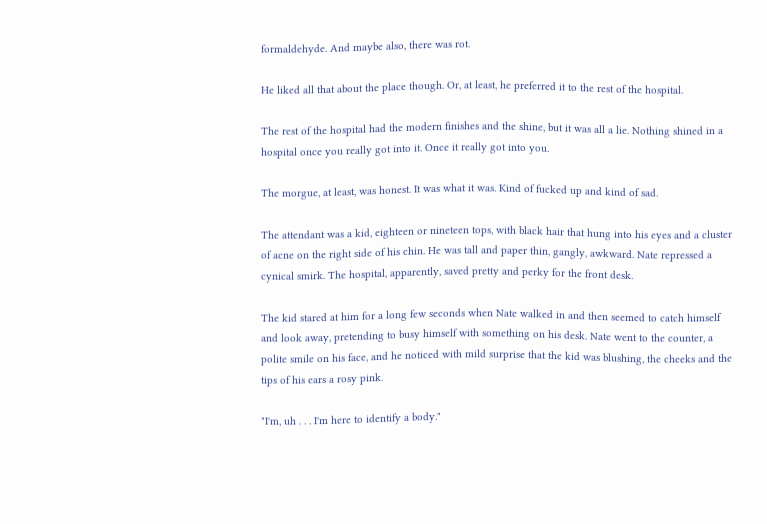formaldehyde. And maybe also, there was rot.

He liked all that about the place though. Or, at least, he preferred it to the rest of the hospital.

The rest of the hospital had the modern finishes and the shine, but it was all a lie. Nothing shined in a hospital once you really got into it. Once it really got into you.

The morgue, at least, was honest. It was what it was. Kind of fucked up and kind of sad.

The attendant was a kid, eighteen or nineteen tops, with black hair that hung into his eyes and a cluster of acne on the right side of his chin. He was tall and paper thin, gangly, awkward. Nate repressed a cynical smirk. The hospital, apparently, saved pretty and perky for the front desk.

The kid stared at him for a long few seconds when Nate walked in and then seemed to catch himself and look away, pretending to busy himself with something on his desk. Nate went to the counter, a polite smile on his face, and he noticed with mild surprise that the kid was blushing, the cheeks and the tips of his ears a rosy pink.

"I'm, uh . . . I'm here to identify a body."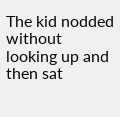The kid nodded without looking up and then sat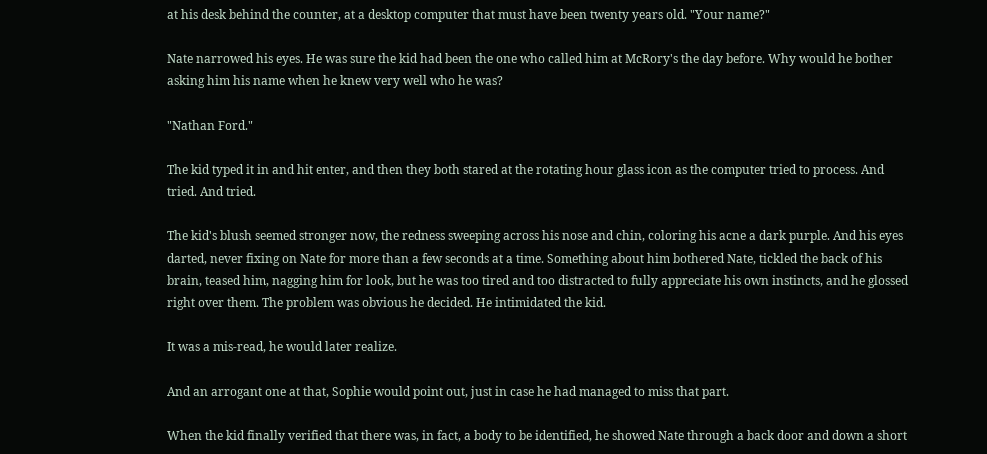at his desk behind the counter, at a desktop computer that must have been twenty years old. "Your name?"

Nate narrowed his eyes. He was sure the kid had been the one who called him at McRory's the day before. Why would he bother asking him his name when he knew very well who he was?

"Nathan Ford."

The kid typed it in and hit enter, and then they both stared at the rotating hour glass icon as the computer tried to process. And tried. And tried.

The kid's blush seemed stronger now, the redness sweeping across his nose and chin, coloring his acne a dark purple. And his eyes darted, never fixing on Nate for more than a few seconds at a time. Something about him bothered Nate, tickled the back of his brain, teased him, nagging him for look, but he was too tired and too distracted to fully appreciate his own instincts, and he glossed right over them. The problem was obvious he decided. He intimidated the kid.

It was a mis-read, he would later realize.

And an arrogant one at that, Sophie would point out, just in case he had managed to miss that part.

When the kid finally verified that there was, in fact, a body to be identified, he showed Nate through a back door and down a short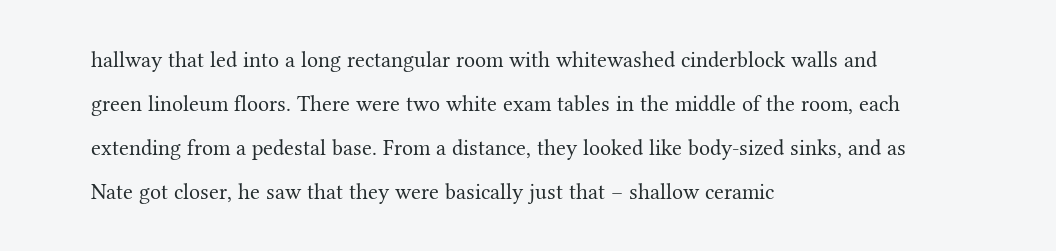hallway that led into a long rectangular room with whitewashed cinderblock walls and green linoleum floors. There were two white exam tables in the middle of the room, each extending from a pedestal base. From a distance, they looked like body-sized sinks, and as Nate got closer, he saw that they were basically just that – shallow ceramic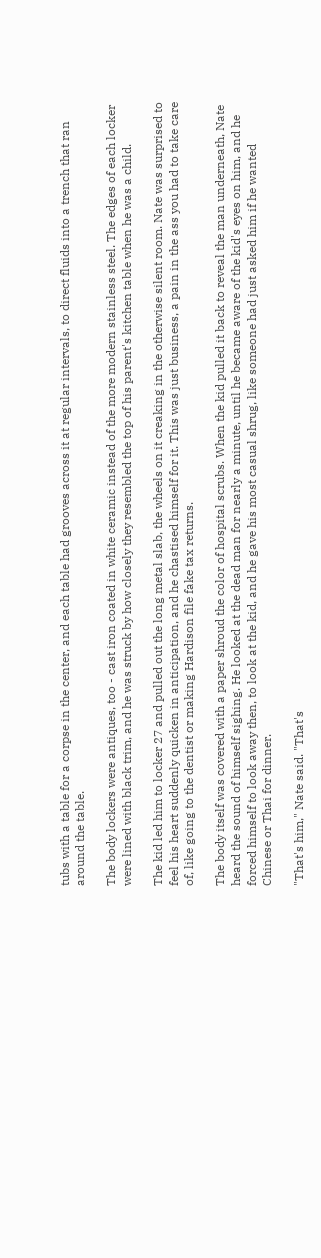tubs with a table for a corpse in the center, and each table had grooves across it at regular intervals, to direct fluids into a trench that ran around the table.

The body lockers were antiques, too - cast iron coated in white ceramic instead of the more modern stainless steel. The edges of each locker were lined with black trim, and he was struck by how closely they resembled the top of his parent's kitchen table when he was a child.

The kid led him to locker 27 and pulled out the long metal slab, the wheels on it creaking in the otherwise silent room. Nate was surprised to feel his heart suddenly quicken in anticipation, and he chastised himself for it. This was just business, a pain in the ass you had to take care of, like going to the dentist or making Hardison file fake tax returns.

The body itself was covered with a paper shroud the color of hospital scrubs. When the kid pulled it back to reveal the man underneath, Nate heard the sound of himself sighing. He looked at the dead man for nearly a minute, until he became aware of the kid's eyes on him, and he forced himself to look away then, to look at the kid, and he gave his most casual shrug, like someone had just asked him if he wanted Chinese or Thai for dinner.

"That's him," Nate said. "That's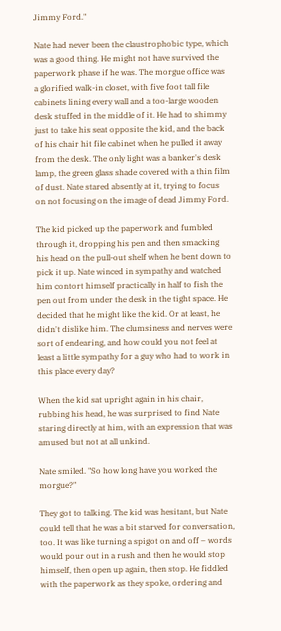Jimmy Ford."

Nate had never been the claustrophobic type, which was a good thing. He might not have survived the paperwork phase if he was. The morgue office was a glorified walk-in closet, with five foot tall file cabinets lining every wall and a too-large wooden desk stuffed in the middle of it. He had to shimmy just to take his seat opposite the kid, and the back of his chair hit file cabinet when he pulled it away from the desk. The only light was a banker's desk lamp, the green glass shade covered with a thin film of dust. Nate stared absently at it, trying to focus on not focusing on the image of dead Jimmy Ford.

The kid picked up the paperwork and fumbled through it, dropping his pen and then smacking his head on the pull-out shelf when he bent down to pick it up. Nate winced in sympathy and watched him contort himself practically in half to fish the pen out from under the desk in the tight space. He decided that he might like the kid. Or at least, he didn't dislike him. The clumsiness and nerves were sort of endearing, and how could you not feel at least a little sympathy for a guy who had to work in this place every day?

When the kid sat upright again in his chair, rubbing his head, he was surprised to find Nate staring directly at him, with an expression that was amused but not at all unkind.

Nate smiled. "So how long have you worked the morgue?"

They got to talking. The kid was hesitant, but Nate could tell that he was a bit starved for conversation, too. It was like turning a spigot on and off – words would pour out in a rush and then he would stop himself, then open up again, then stop. He fiddled with the paperwork as they spoke, ordering and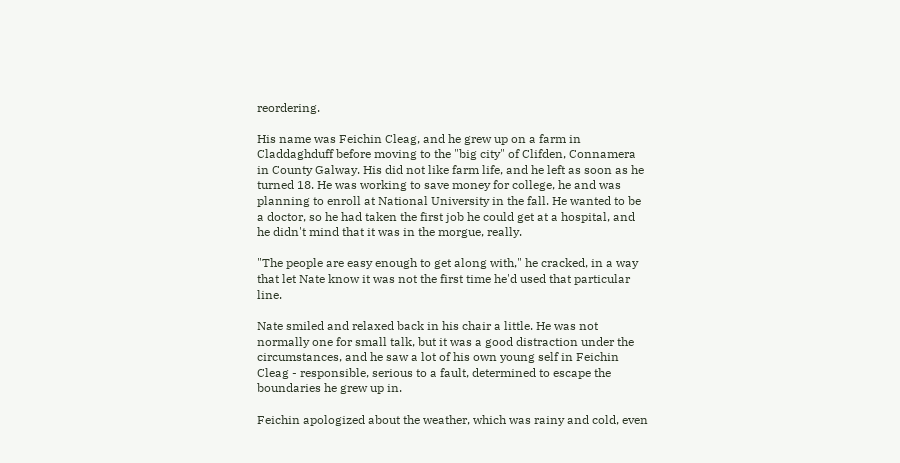reordering.

His name was Feichin Cleag, and he grew up on a farm in Claddaghduff before moving to the "big city" of Clifden, Connamera in County Galway. His did not like farm life, and he left as soon as he turned 18. He was working to save money for college, he and was planning to enroll at National University in the fall. He wanted to be a doctor, so he had taken the first job he could get at a hospital, and he didn't mind that it was in the morgue, really.

"The people are easy enough to get along with," he cracked, in a way that let Nate know it was not the first time he'd used that particular line.

Nate smiled and relaxed back in his chair a little. He was not normally one for small talk, but it was a good distraction under the circumstances, and he saw a lot of his own young self in Feichin Cleag - responsible, serious to a fault, determined to escape the boundaries he grew up in.

Feichin apologized about the weather, which was rainy and cold, even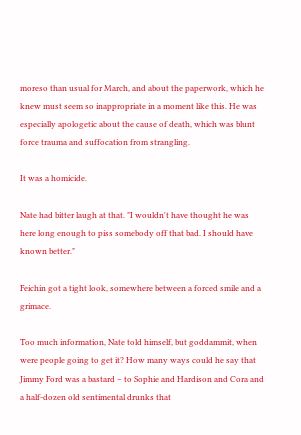moreso than usual for March, and about the paperwork, which he knew must seem so inappropriate in a moment like this. He was especially apologetic about the cause of death, which was blunt force trauma and suffocation from strangling.

It was a homicide.

Nate had bitter laugh at that. "I wouldn't have thought he was here long enough to piss somebody off that bad. I should have known better."

Feichin got a tight look, somewhere between a forced smile and a grimace.

Too much information, Nate told himself, but goddammit, when were people going to get it? How many ways could he say that Jimmy Ford was a bastard – to Sophie and Hardison and Cora and a half-dozen old sentimental drunks that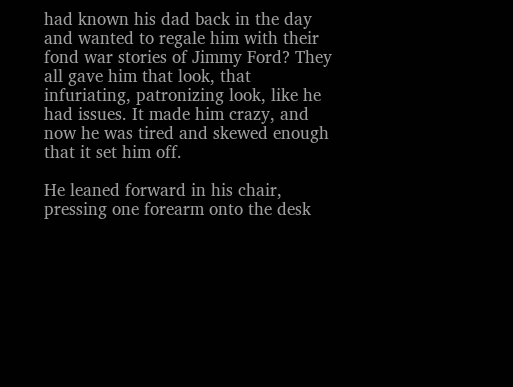had known his dad back in the day and wanted to regale him with their fond war stories of Jimmy Ford? They all gave him that look, that infuriating, patronizing look, like he had issues. It made him crazy, and now he was tired and skewed enough that it set him off.

He leaned forward in his chair, pressing one forearm onto the desk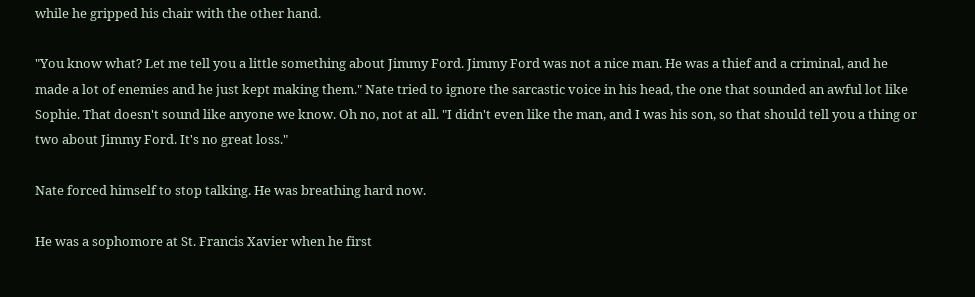while he gripped his chair with the other hand.

"You know what? Let me tell you a little something about Jimmy Ford. Jimmy Ford was not a nice man. He was a thief and a criminal, and he made a lot of enemies and he just kept making them." Nate tried to ignore the sarcastic voice in his head, the one that sounded an awful lot like Sophie. That doesn't sound like anyone we know. Oh no, not at all. "I didn't even like the man, and I was his son, so that should tell you a thing or two about Jimmy Ford. It's no great loss."

Nate forced himself to stop talking. He was breathing hard now.

He was a sophomore at St. Francis Xavier when he first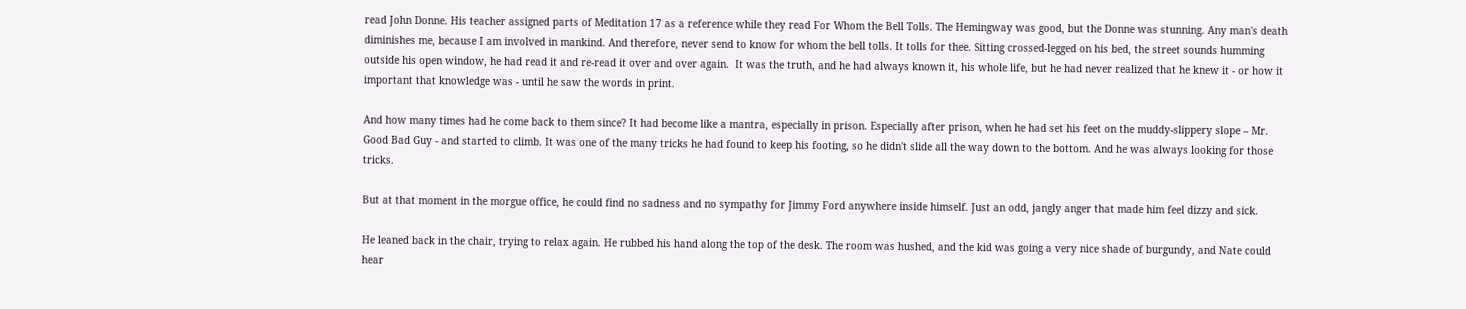read John Donne. His teacher assigned parts of Meditation 17 as a reference while they read For Whom the Bell Tolls. The Hemingway was good, but the Donne was stunning. Any man's death diminishes me, because I am involved in mankind. And therefore, never send to know for whom the bell tolls. It tolls for thee. Sitting crossed-legged on his bed, the street sounds humming outside his open window, he had read it and re-read it over and over again.  It was the truth, and he had always known it, his whole life, but he had never realized that he knew it - or how it important that knowledge was - until he saw the words in print.

And how many times had he come back to them since? It had become like a mantra, especially in prison. Especially after prison, when he had set his feet on the muddy-slippery slope – Mr. Good Bad Guy - and started to climb. It was one of the many tricks he had found to keep his footing, so he didn't slide all the way down to the bottom. And he was always looking for those tricks.

But at that moment in the morgue office, he could find no sadness and no sympathy for Jimmy Ford anywhere inside himself. Just an odd, jangly anger that made him feel dizzy and sick.

He leaned back in the chair, trying to relax again. He rubbed his hand along the top of the desk. The room was hushed, and the kid was going a very nice shade of burgundy, and Nate could hear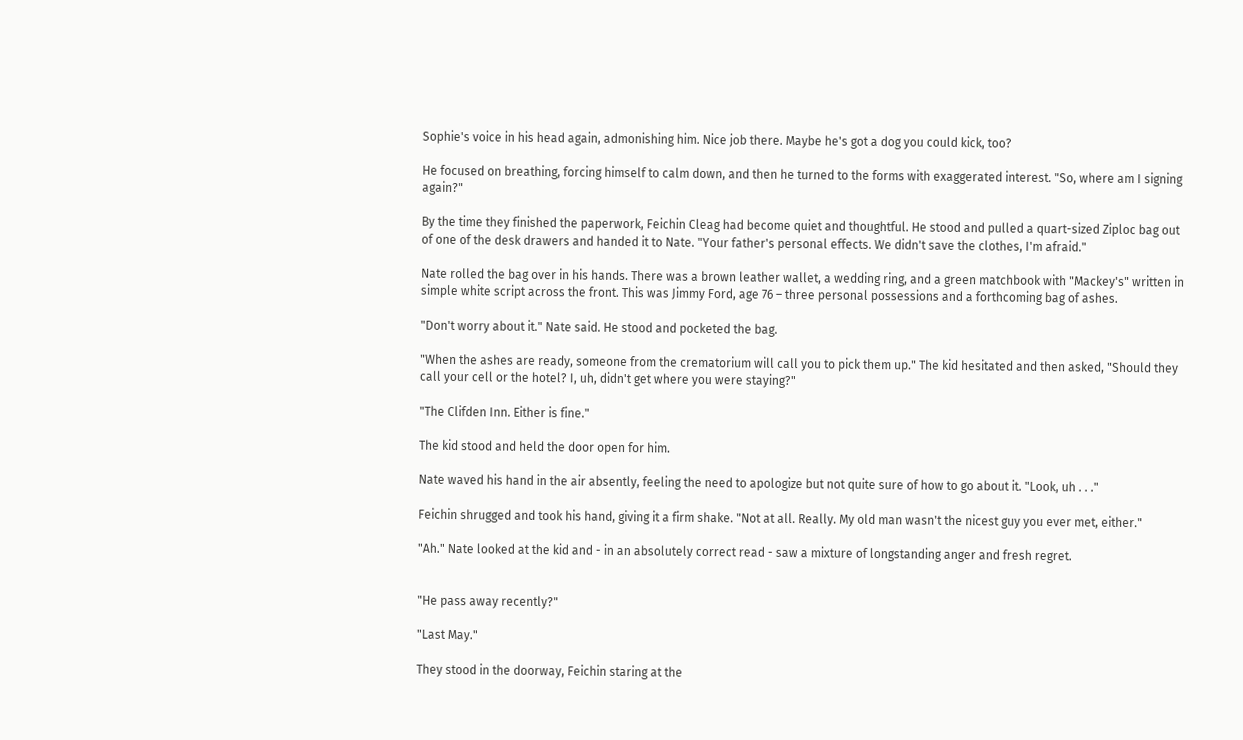Sophie's voice in his head again, admonishing him. Nice job there. Maybe he's got a dog you could kick, too?

He focused on breathing, forcing himself to calm down, and then he turned to the forms with exaggerated interest. "So, where am I signing again?"

By the time they finished the paperwork, Feichin Cleag had become quiet and thoughtful. He stood and pulled a quart-sized Ziploc bag out of one of the desk drawers and handed it to Nate. "Your father's personal effects. We didn't save the clothes, I'm afraid."

Nate rolled the bag over in his hands. There was a brown leather wallet, a wedding ring, and a green matchbook with "Mackey's" written in simple white script across the front. This was Jimmy Ford, age 76 – three personal possessions and a forthcoming bag of ashes.

"Don't worry about it." Nate said. He stood and pocketed the bag.

"When the ashes are ready, someone from the crematorium will call you to pick them up." The kid hesitated and then asked, "Should they call your cell or the hotel? I, uh, didn't get where you were staying?"

"The Clifden Inn. Either is fine."

The kid stood and held the door open for him.

Nate waved his hand in the air absently, feeling the need to apologize but not quite sure of how to go about it. "Look, uh . . ."

Feichin shrugged and took his hand, giving it a firm shake. "Not at all. Really. My old man wasn't the nicest guy you ever met, either."

"Ah." Nate looked at the kid and - in an absolutely correct read - saw a mixture of longstanding anger and fresh regret.


"He pass away recently?"

"Last May."

They stood in the doorway, Feichin staring at the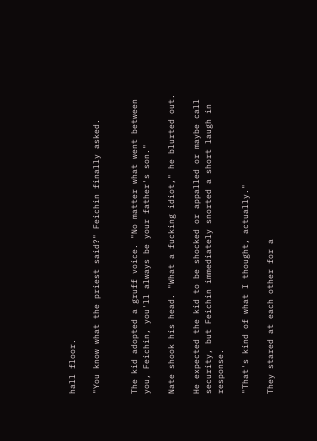hall floor.

"You know what the priest said?" Feichin finally asked.


The kid adopted a gruff voice. "No matter what went between you, Feichin, you'll always be your father's son."

Nate shook his head. "What a fucking idiot," he blurted out.

He expected the kid to be shocked or appalled or maybe call security, but Feichin immediately snorted a short laugh in response.

"That's kind of what I thought, actually."

They stared at each other for a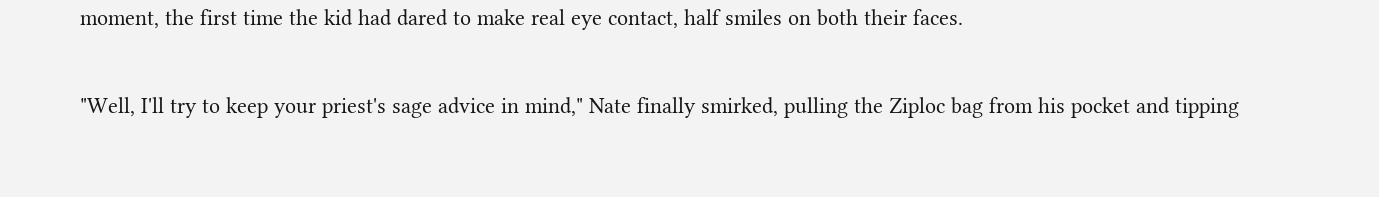moment, the first time the kid had dared to make real eye contact, half smiles on both their faces.

"Well, I'll try to keep your priest's sage advice in mind," Nate finally smirked, pulling the Ziploc bag from his pocket and tipping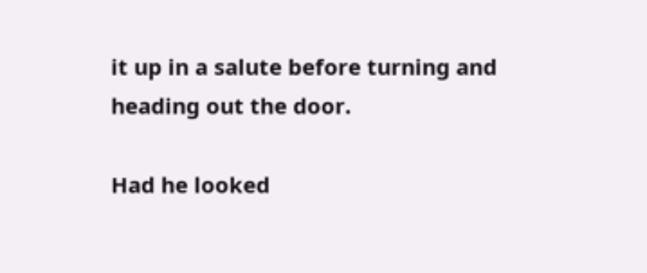it up in a salute before turning and heading out the door.

Had he looked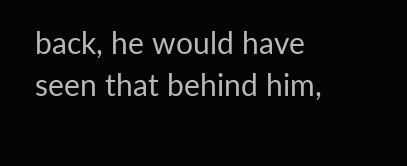back, he would have seen that behind him,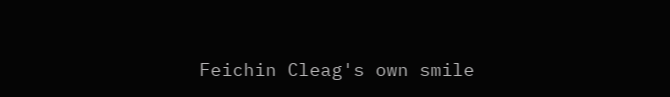Feichin Cleag's own smile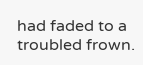had faded to a troubled frown.